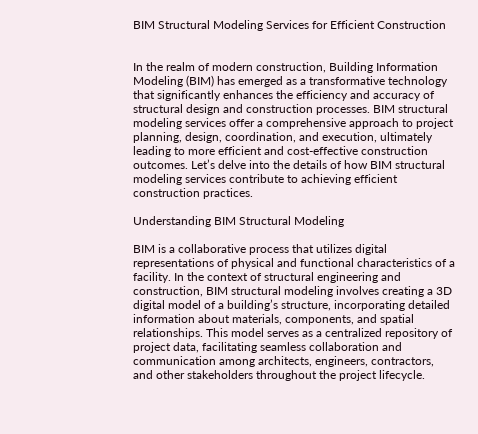BIM Structural Modeling Services for Efficient Construction


In the realm of modern construction, Building Information Modeling (BIM) has emerged as a transformative technology that significantly enhances the efficiency and accuracy of structural design and construction processes. BIM structural modeling services offer a comprehensive approach to project planning, design, coordination, and execution, ultimately leading to more efficient and cost-effective construction outcomes. Let’s delve into the details of how BIM structural modeling services contribute to achieving efficient construction practices.

Understanding BIM Structural Modeling

BIM is a collaborative process that utilizes digital representations of physical and functional characteristics of a facility. In the context of structural engineering and construction, BIM structural modeling involves creating a 3D digital model of a building’s structure, incorporating detailed information about materials, components, and spatial relationships. This model serves as a centralized repository of project data, facilitating seamless collaboration and communication among architects, engineers, contractors, and other stakeholders throughout the project lifecycle.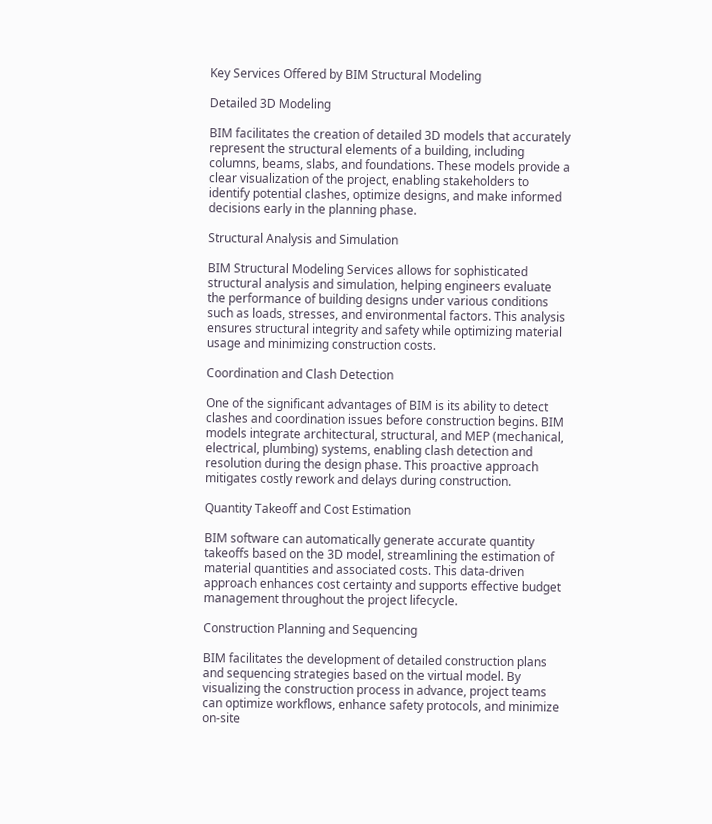Key Services Offered by BIM Structural Modeling

Detailed 3D Modeling

BIM facilitates the creation of detailed 3D models that accurately represent the structural elements of a building, including columns, beams, slabs, and foundations. These models provide a clear visualization of the project, enabling stakeholders to identify potential clashes, optimize designs, and make informed decisions early in the planning phase.

Structural Analysis and Simulation

BIM Structural Modeling Services allows for sophisticated structural analysis and simulation, helping engineers evaluate the performance of building designs under various conditions such as loads, stresses, and environmental factors. This analysis ensures structural integrity and safety while optimizing material usage and minimizing construction costs.

Coordination and Clash Detection

One of the significant advantages of BIM is its ability to detect clashes and coordination issues before construction begins. BIM models integrate architectural, structural, and MEP (mechanical, electrical, plumbing) systems, enabling clash detection and resolution during the design phase. This proactive approach mitigates costly rework and delays during construction.

Quantity Takeoff and Cost Estimation

BIM software can automatically generate accurate quantity takeoffs based on the 3D model, streamlining the estimation of material quantities and associated costs. This data-driven approach enhances cost certainty and supports effective budget management throughout the project lifecycle.

Construction Planning and Sequencing

BIM facilitates the development of detailed construction plans and sequencing strategies based on the virtual model. By visualizing the construction process in advance, project teams can optimize workflows, enhance safety protocols, and minimize on-site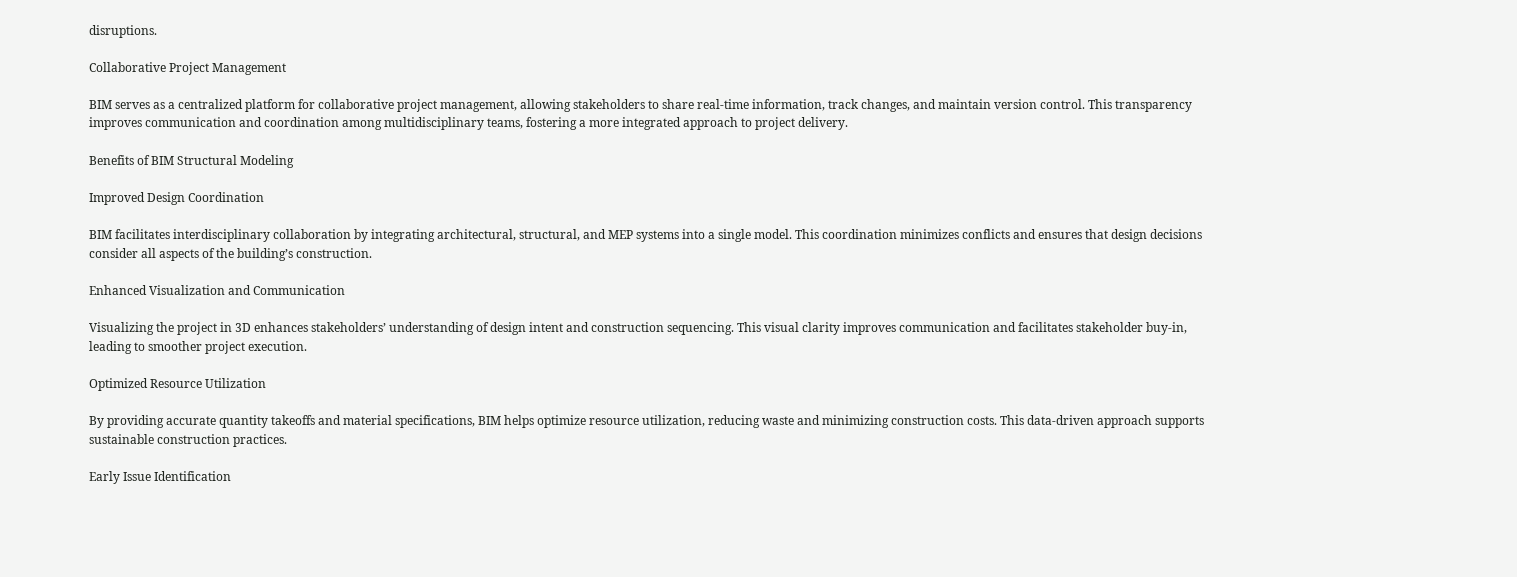disruptions.

Collaborative Project Management

BIM serves as a centralized platform for collaborative project management, allowing stakeholders to share real-time information, track changes, and maintain version control. This transparency improves communication and coordination among multidisciplinary teams, fostering a more integrated approach to project delivery.

Benefits of BIM Structural Modeling

Improved Design Coordination

BIM facilitates interdisciplinary collaboration by integrating architectural, structural, and MEP systems into a single model. This coordination minimizes conflicts and ensures that design decisions consider all aspects of the building’s construction.

Enhanced Visualization and Communication

Visualizing the project in 3D enhances stakeholders’ understanding of design intent and construction sequencing. This visual clarity improves communication and facilitates stakeholder buy-in, leading to smoother project execution.

Optimized Resource Utilization

By providing accurate quantity takeoffs and material specifications, BIM helps optimize resource utilization, reducing waste and minimizing construction costs. This data-driven approach supports sustainable construction practices.

Early Issue Identification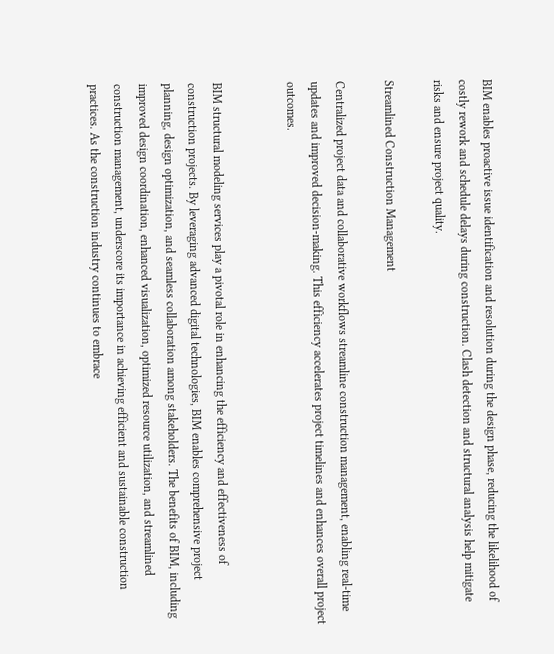BIM enables proactive issue identification and resolution during the design phase, reducing the likelihood of costly rework and schedule delays during construction. Clash detection and structural analysis help mitigate risks and ensure project quality.

Streamlined Construction Management

Centralized project data and collaborative workflows streamline construction management, enabling real-time updates and improved decision-making. This efficiency accelerates project timelines and enhances overall project outcomes.


BIM structural modeling services play a pivotal role in enhancing the efficiency and effectiveness of construction projects. By leveraging advanced digital technologies, BIM enables comprehensive project planning, design optimization, and seamless collaboration among stakeholders. The benefits of BIM, including improved design coordination, enhanced visualization, optimized resource utilization, and streamlined construction management, underscore its importance in achieving efficient and sustainable construction practices. As the construction industry continues to embrace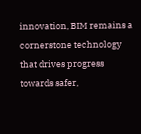innovation, BIM remains a cornerstone technology that drives progress towards safer,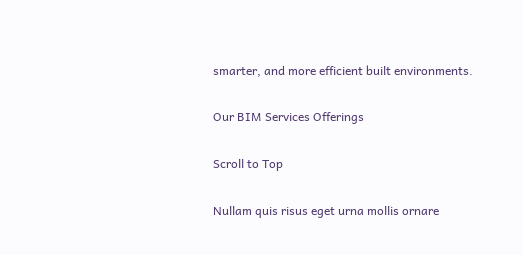smarter, and more efficient built environments.

Our BIM Services Offerings

Scroll to Top

Nullam quis risus eget urna mollis ornare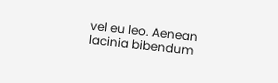vel eu leo. Aenean lacinia bibendum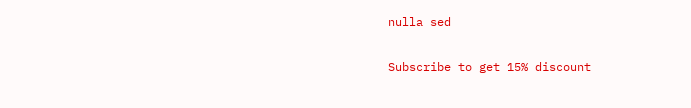nulla sed

Subscribe to get 15% discount